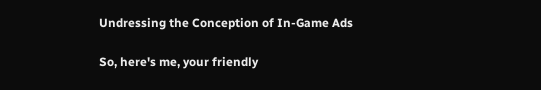Undressing the Conception of In-Game Ads

So, here's me, your friendly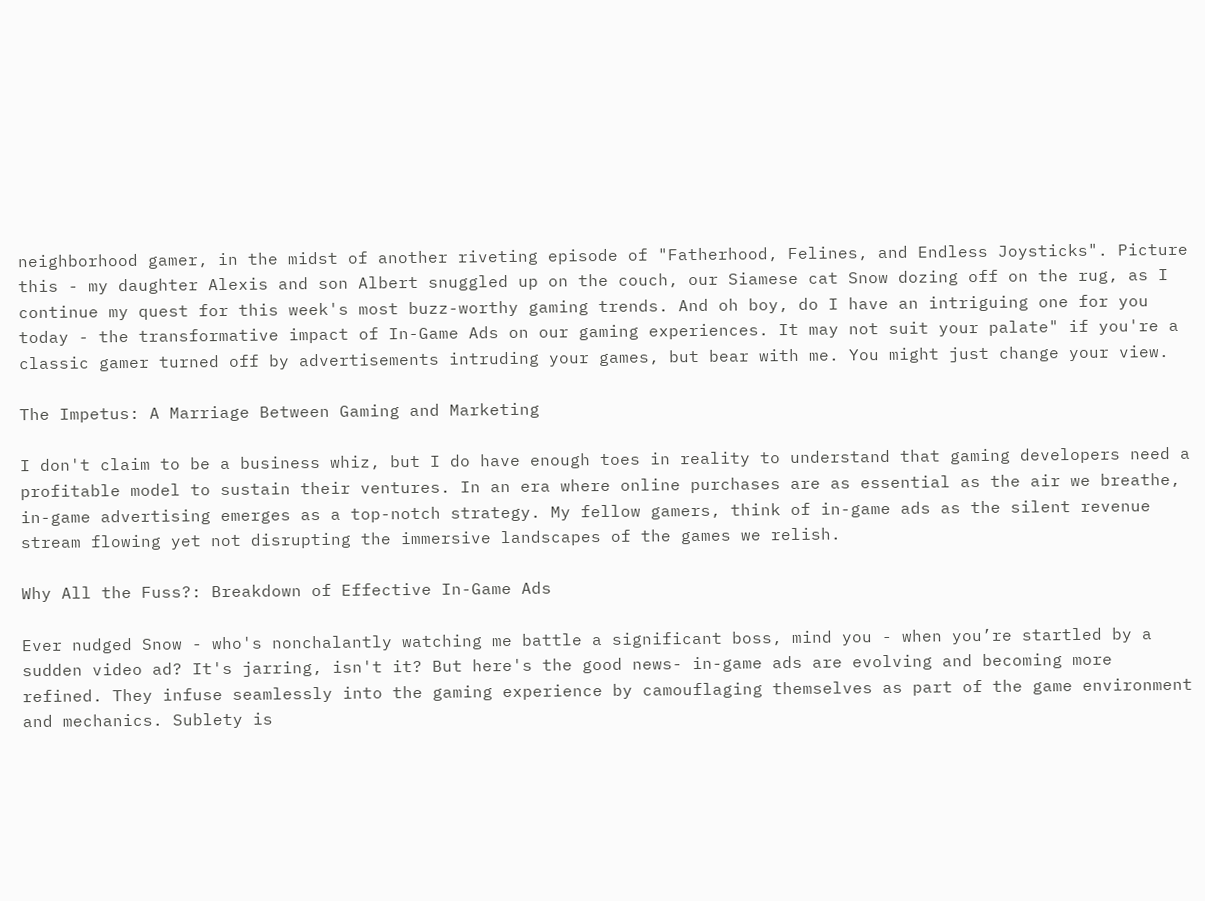neighborhood gamer, in the midst of another riveting episode of "Fatherhood, Felines, and Endless Joysticks". Picture this - my daughter Alexis and son Albert snuggled up on the couch, our Siamese cat Snow dozing off on the rug, as I continue my quest for this week's most buzz-worthy gaming trends. And oh boy, do I have an intriguing one for you today - the transformative impact of In-Game Ads on our gaming experiences. It may not suit your palate" if you're a classic gamer turned off by advertisements intruding your games, but bear with me. You might just change your view.

The Impetus: A Marriage Between Gaming and Marketing

I don't claim to be a business whiz, but I do have enough toes in reality to understand that gaming developers need a profitable model to sustain their ventures. In an era where online purchases are as essential as the air we breathe, in-game advertising emerges as a top-notch strategy. My fellow gamers, think of in-game ads as the silent revenue stream flowing yet not disrupting the immersive landscapes of the games we relish.

Why All the Fuss?: Breakdown of Effective In-Game Ads

Ever nudged Snow - who's nonchalantly watching me battle a significant boss, mind you - when you’re startled by a sudden video ad? It's jarring, isn't it? But here's the good news- in-game ads are evolving and becoming more refined. They infuse seamlessly into the gaming experience by camouflaging themselves as part of the game environment and mechanics. Sublety is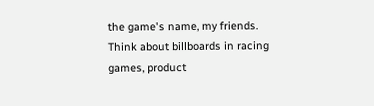the game's name, my friends. Think about billboards in racing games, product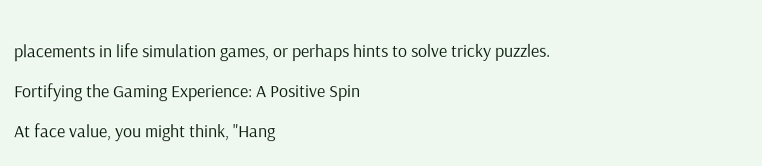placements in life simulation games, or perhaps hints to solve tricky puzzles.

Fortifying the Gaming Experience: A Positive Spin

At face value, you might think, "Hang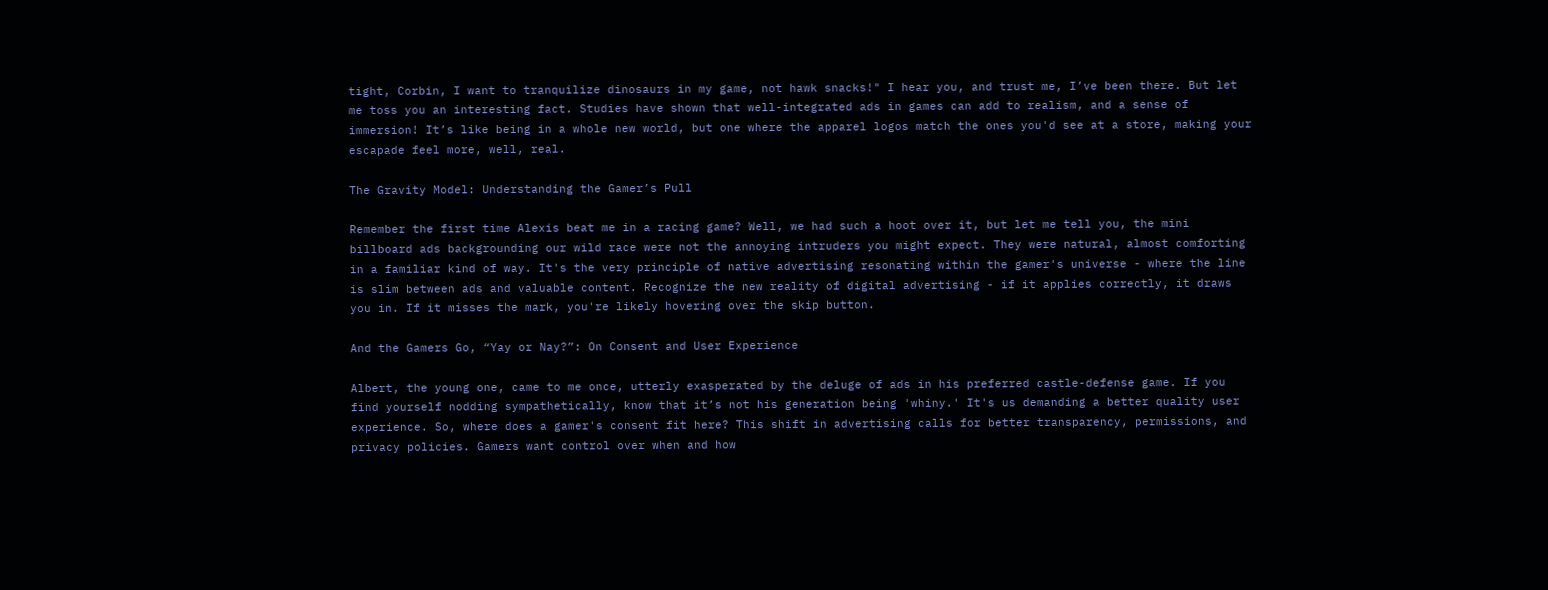tight, Corbin, I want to tranquilize dinosaurs in my game, not hawk snacks!" I hear you, and trust me, I’ve been there. But let me toss you an interesting fact. Studies have shown that well-integrated ads in games can add to realism, and a sense of immersion! It’s like being in a whole new world, but one where the apparel logos match the ones you'd see at a store, making your escapade feel more, well, real.

The Gravity Model: Understanding the Gamer’s Pull

Remember the first time Alexis beat me in a racing game? Well, we had such a hoot over it, but let me tell you, the mini billboard ads backgrounding our wild race were not the annoying intruders you might expect. They were natural, almost comforting in a familiar kind of way. It's the very principle of native advertising resonating within the gamer's universe - where the line is slim between ads and valuable content. Recognize the new reality of digital advertising - if it applies correctly, it draws you in. If it misses the mark, you're likely hovering over the skip button.

And the Gamers Go, “Yay or Nay?”: On Consent and User Experience

Albert, the young one, came to me once, utterly exasperated by the deluge of ads in his preferred castle-defense game. If you find yourself nodding sympathetically, know that it’s not his generation being 'whiny.' It's us demanding a better quality user experience. So, where does a gamer's consent fit here? This shift in advertising calls for better transparency, permissions, and privacy policies. Gamers want control over when and how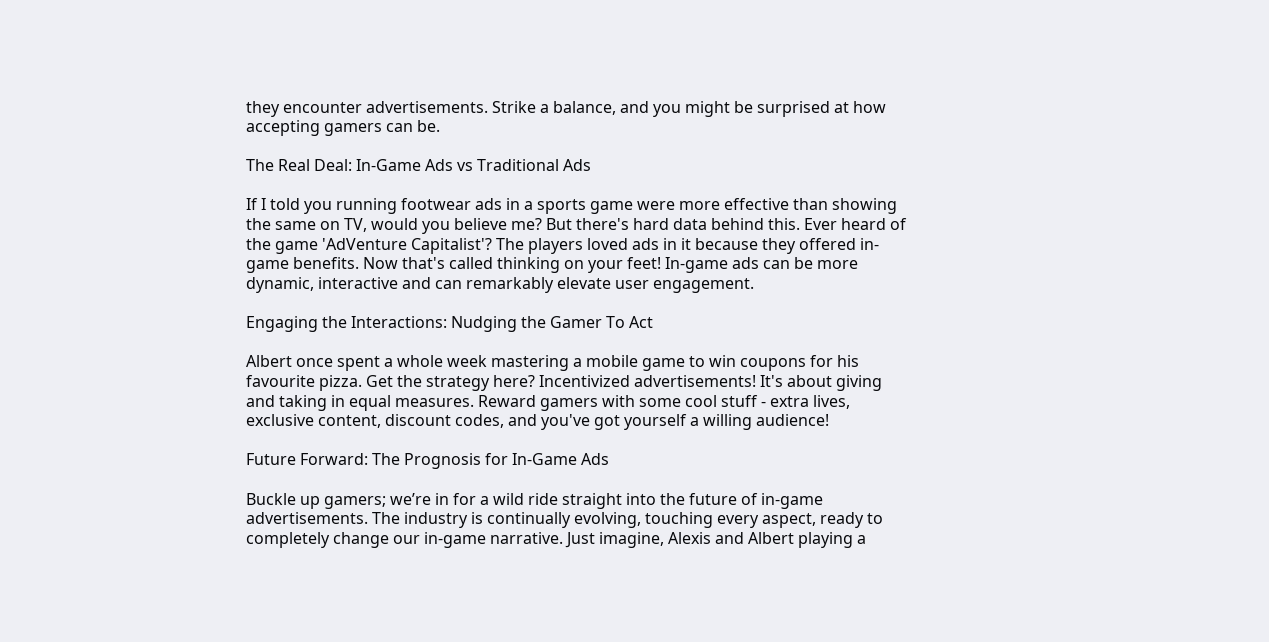they encounter advertisements. Strike a balance, and you might be surprised at how accepting gamers can be.

The Real Deal: In-Game Ads vs Traditional Ads

If I told you running footwear ads in a sports game were more effective than showing the same on TV, would you believe me? But there's hard data behind this. Ever heard of the game 'AdVenture Capitalist'? The players loved ads in it because they offered in-game benefits. Now that's called thinking on your feet! In-game ads can be more dynamic, interactive and can remarkably elevate user engagement.

Engaging the Interactions: Nudging the Gamer To Act

Albert once spent a whole week mastering a mobile game to win coupons for his favourite pizza. Get the strategy here? Incentivized advertisements! It's about giving and taking in equal measures. Reward gamers with some cool stuff - extra lives, exclusive content, discount codes, and you've got yourself a willing audience!

Future Forward: The Prognosis for In-Game Ads

Buckle up gamers; we’re in for a wild ride straight into the future of in-game advertisements. The industry is continually evolving, touching every aspect, ready to completely change our in-game narrative. Just imagine, Alexis and Albert playing a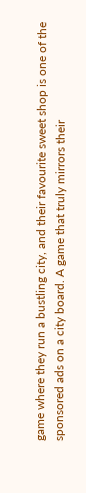game where they run a bustling city, and their favourite sweet shop is one of the sponsored ads on a city board. A game that truly mirrors their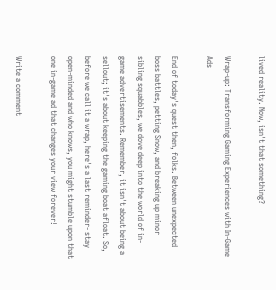lived reality. Now, isn't that something?

Wrap-up: Transforming Gaming Experiences with In-Game Ads

End of today's quest then, folks. Between unexpected boss battles, petting Snow, and breaking up minor sibling squabbles, we dove deep into the world of in-game advertisements. Remember, it isn't about being a sellout; it's about keeping the gaming boat afloat. So, before we call it a wrap, here's a last reminder- stay open-minded and who knows, you might stumble upon that one in-game ad that changes your view forever!

Write a comment